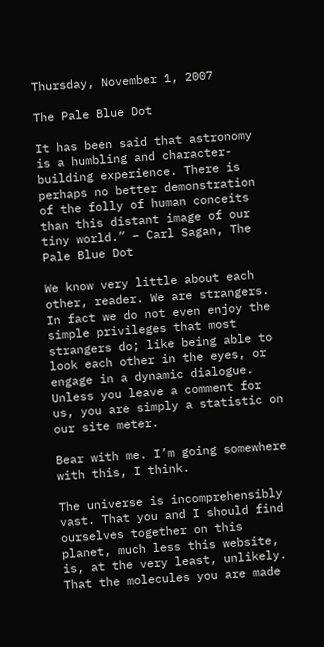Thursday, November 1, 2007

The Pale Blue Dot

It has been said that astronomy is a humbling and character-building experience. There is perhaps no better demonstration of the folly of human conceits than this distant image of our tiny world.” – Carl Sagan, The Pale Blue Dot

We know very little about each other, reader. We are strangers. In fact we do not even enjoy the simple privileges that most strangers do; like being able to look each other in the eyes, or engage in a dynamic dialogue. Unless you leave a comment for us, you are simply a statistic on our site meter.

Bear with me. I’m going somewhere with this, I think.

The universe is incomprehensibly vast. That you and I should find ourselves together on this planet, much less this website, is, at the very least, unlikely. That the molecules you are made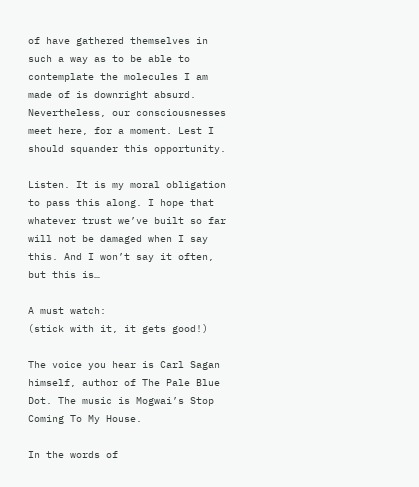of have gathered themselves in such a way as to be able to contemplate the molecules I am made of is downright absurd. Nevertheless, our consciousnesses meet here, for a moment. Lest I should squander this opportunity.

Listen. It is my moral obligation to pass this along. I hope that whatever trust we’ve built so far will not be damaged when I say this. And I won’t say it often, but this is…

A must watch:
(stick with it, it gets good!)

The voice you hear is Carl Sagan himself, author of The Pale Blue Dot. The music is Mogwai’s Stop Coming To My House.

In the words of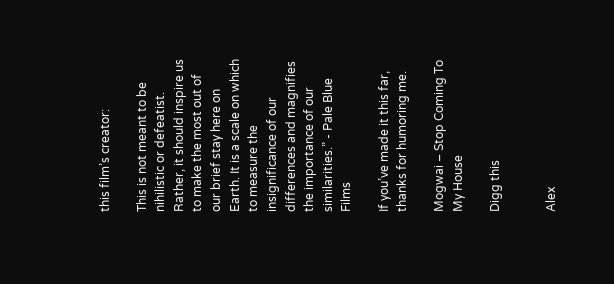this film’s creator:

This is not meant to be nihilistic or defeatist. Rather, it should inspire us to make the most out of our brief stay here on Earth. It is a scale on which to measure the insignificance of our differences and magnifies the importance of our similarities.” - Pale Blue Films

If you’ve made it this far, thanks for humoring me.

Mogwai – Stop Coming To My House

Digg this


Alex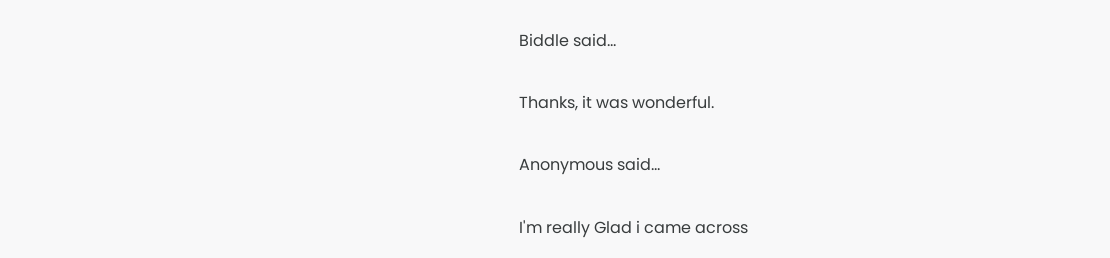Biddle said...

Thanks, it was wonderful.

Anonymous said...

I'm really Glad i came across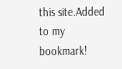this site.Added to my bookmark!